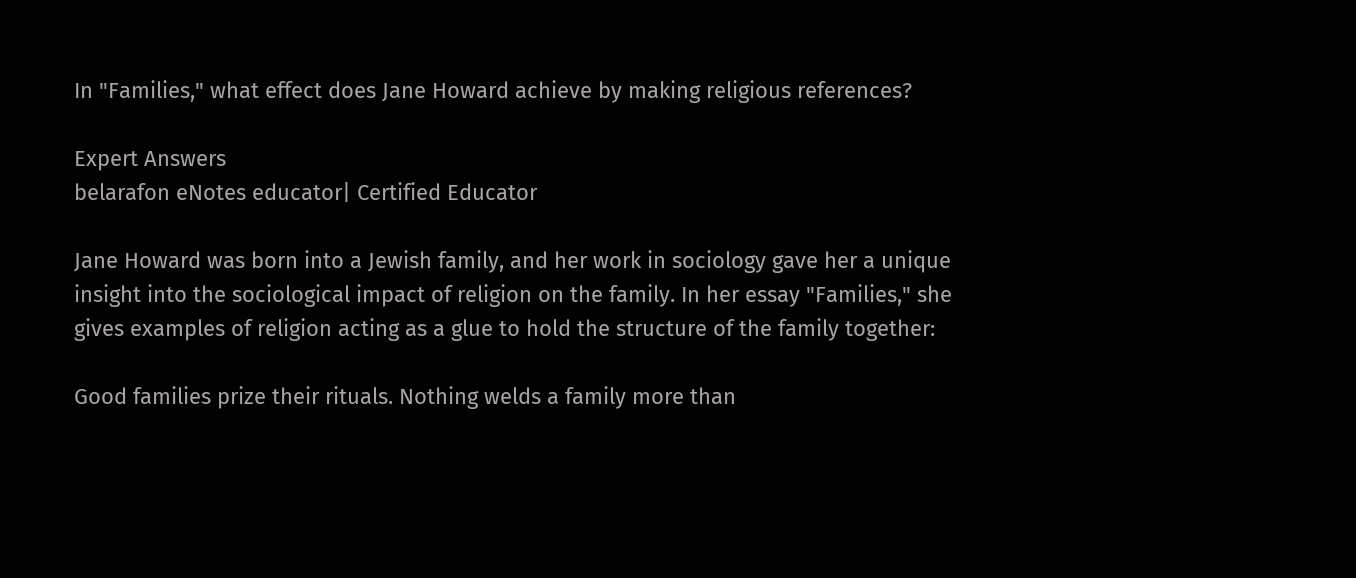In "Families," what effect does Jane Howard achieve by making religious references?

Expert Answers
belarafon eNotes educator| Certified Educator

Jane Howard was born into a Jewish family, and her work in sociology gave her a unique insight into the sociological impact of religion on the family. In her essay "Families," she gives examples of religion acting as a glue to hold the structure of the family together:

Good families prize their rituals. Nothing welds a family more than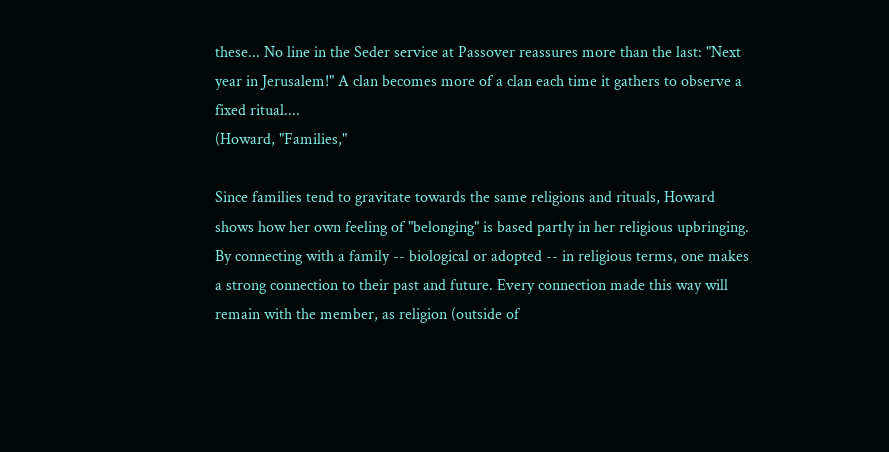these... No line in the Seder service at Passover reassures more than the last: "Next year in Jerusalem!" A clan becomes more of a clan each time it gathers to observe a fixed ritual....
(Howard, "Families,"

Since families tend to gravitate towards the same religions and rituals, Howard shows how her own feeling of "belonging" is based partly in her religious upbringing. By connecting with a family -- biological or adopted -- in religious terms, one makes a strong connection to their past and future. Every connection made this way will remain with the member, as religion (outside of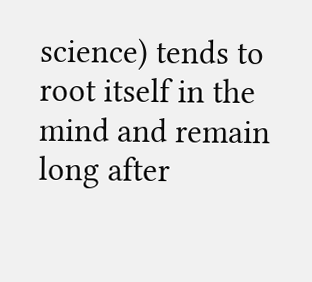science) tends to root itself in the mind and remain long after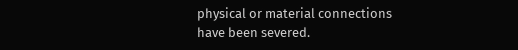physical or material connections have been severed.